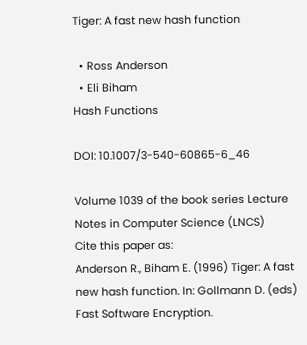Tiger: A fast new hash function

  • Ross Anderson
  • Eli Biham
Hash Functions

DOI: 10.1007/3-540-60865-6_46

Volume 1039 of the book series Lecture Notes in Computer Science (LNCS)
Cite this paper as:
Anderson R., Biham E. (1996) Tiger: A fast new hash function. In: Gollmann D. (eds) Fast Software Encryption.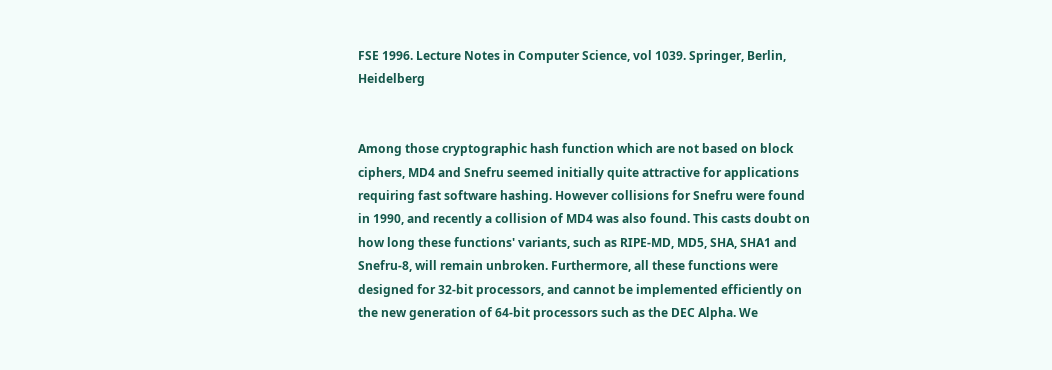FSE 1996. Lecture Notes in Computer Science, vol 1039. Springer, Berlin, Heidelberg


Among those cryptographic hash function which are not based on block ciphers, MD4 and Snefru seemed initially quite attractive for applications requiring fast software hashing. However collisions for Snefru were found in 1990, and recently a collision of MD4 was also found. This casts doubt on how long these functions' variants, such as RIPE-MD, MD5, SHA, SHA1 and Snefru-8, will remain unbroken. Furthermore, all these functions were designed for 32-bit processors, and cannot be implemented efficiently on the new generation of 64-bit processors such as the DEC Alpha. We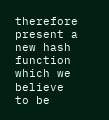therefore present a new hash function which we believe to be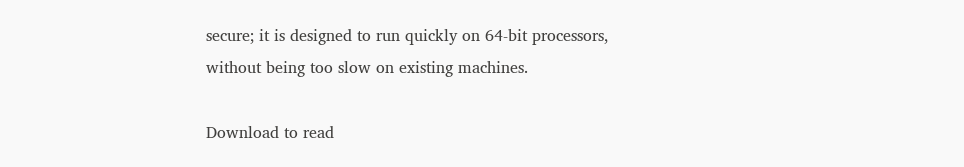secure; it is designed to run quickly on 64-bit processors, without being too slow on existing machines.

Download to read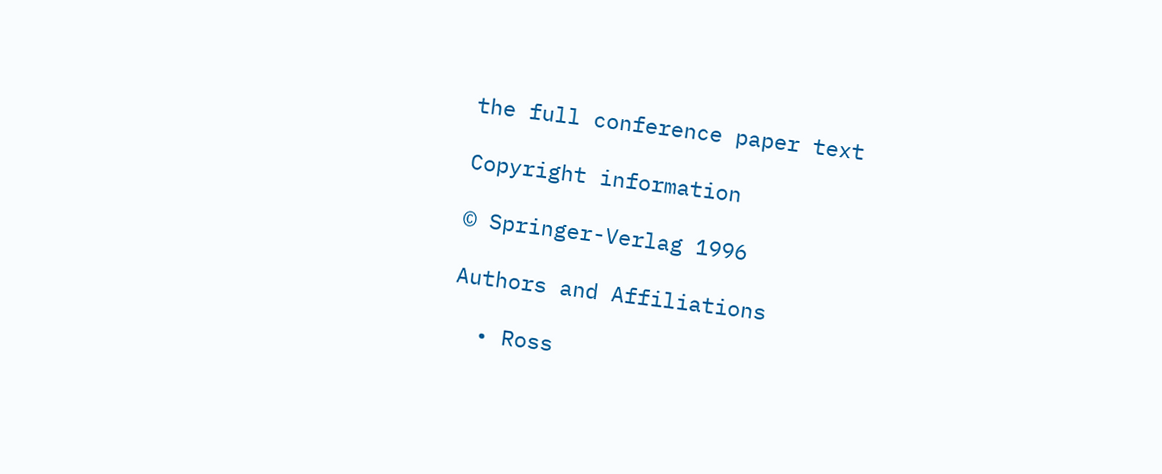the full conference paper text

Copyright information

© Springer-Verlag 1996

Authors and Affiliations

  • Ross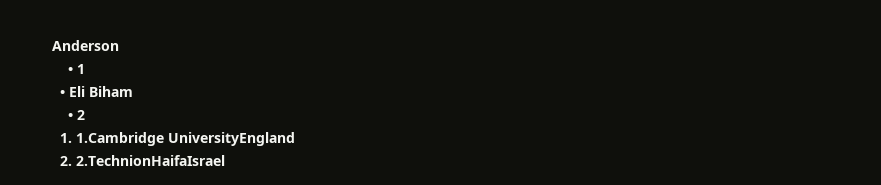Anderson
    • 1
  • Eli Biham
    • 2
  1. 1.Cambridge UniversityEngland
  2. 2.TechnionHaifaIsrael